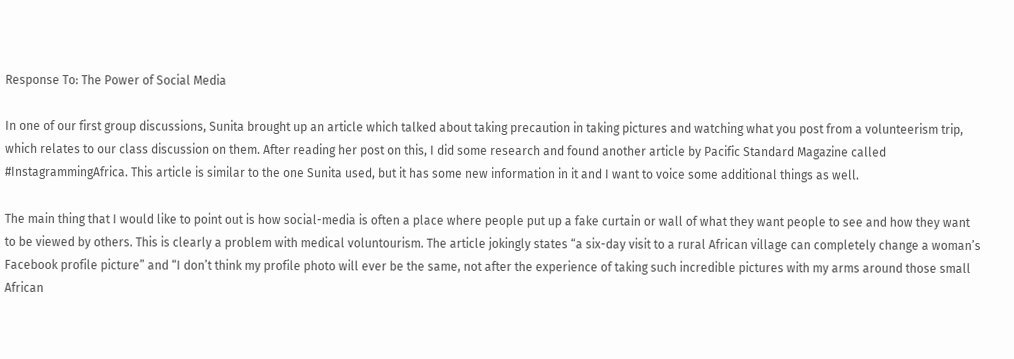Response To: The Power of Social Media

In one of our first group discussions, Sunita brought up an article which talked about taking precaution in taking pictures and watching what you post from a volunteerism trip, which relates to our class discussion on them. After reading her post on this, I did some research and found another article by Pacific Standard Magazine called #InstagrammingAfrica. This article is similar to the one Sunita used, but it has some new information in it and I want to voice some additional things as well.

The main thing that I would like to point out is how social-media is often a place where people put up a fake curtain or wall of what they want people to see and how they want to be viewed by others. This is clearly a problem with medical voluntourism. The article jokingly states “a six-day visit to a rural African village can completely change a woman’s Facebook profile picture” and “I don’t think my profile photo will ever be the same, not after the experience of taking such incredible pictures with my arms around those small African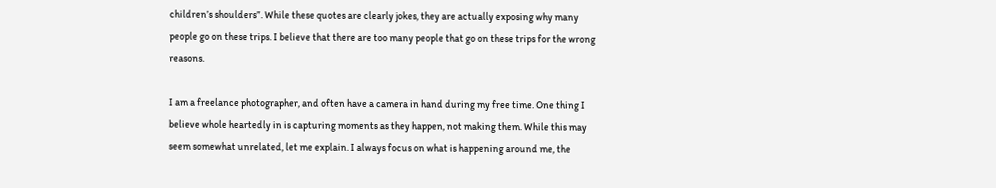children’s shoulders”. While these quotes are clearly jokes, they are actually exposing why many people go on these trips. I believe that there are too many people that go on these trips for the wrong reasons.

I am a freelance photographer, and often have a camera in hand during my free time. One thing I believe whole heartedly in is capturing moments as they happen, not making them. While this may seem somewhat unrelated, let me explain. I always focus on what is happening around me, the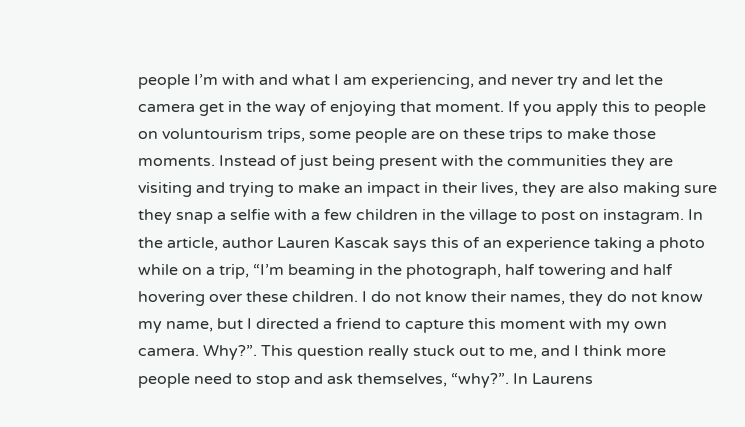people I’m with and what I am experiencing, and never try and let the camera get in the way of enjoying that moment. If you apply this to people on voluntourism trips, some people are on these trips to make those moments. Instead of just being present with the communities they are visiting and trying to make an impact in their lives, they are also making sure they snap a selfie with a few children in the village to post on instagram. In the article, author Lauren Kascak says this of an experience taking a photo while on a trip, “I’m beaming in the photograph, half towering and half hovering over these children. I do not know their names, they do not know my name, but I directed a friend to capture this moment with my own camera. Why?”. This question really stuck out to me, and I think more people need to stop and ask themselves, “why?”. In Laurens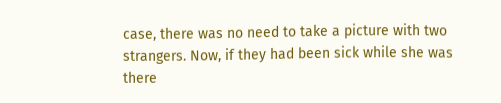case, there was no need to take a picture with two strangers. Now, if they had been sick while she was there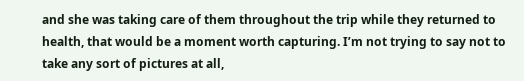and she was taking care of them throughout the trip while they returned to health, that would be a moment worth capturing. I’m not trying to say not to take any sort of pictures at all,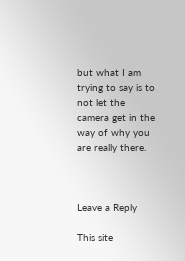but what I am trying to say is to not let the camera get in the way of why you are really there.



Leave a Reply

This site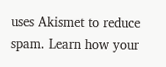uses Akismet to reduce spam. Learn how your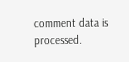comment data is processed.